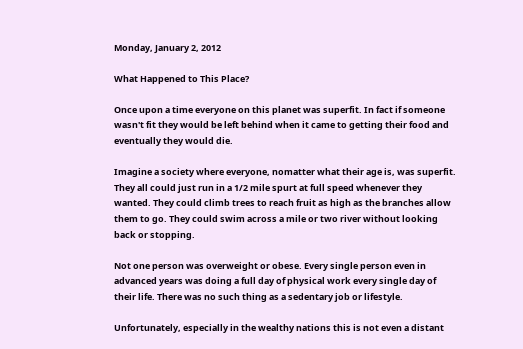Monday, January 2, 2012

What Happened to This Place?

Once upon a time everyone on this planet was superfit. In fact if someone wasn't fit they would be left behind when it came to getting their food and eventually they would die.

Imagine a society where everyone, nomatter what their age is, was superfit. They all could just run in a 1/2 mile spurt at full speed whenever they wanted. They could climb trees to reach fruit as high as the branches allow them to go. They could swim across a mile or two river without looking back or stopping.

Not one person was overweight or obese. Every single person even in advanced years was doing a full day of physical work every single day of their life. There was no such thing as a sedentary job or lifestyle.

Unfortunately, especially in the wealthy nations this is not even a distant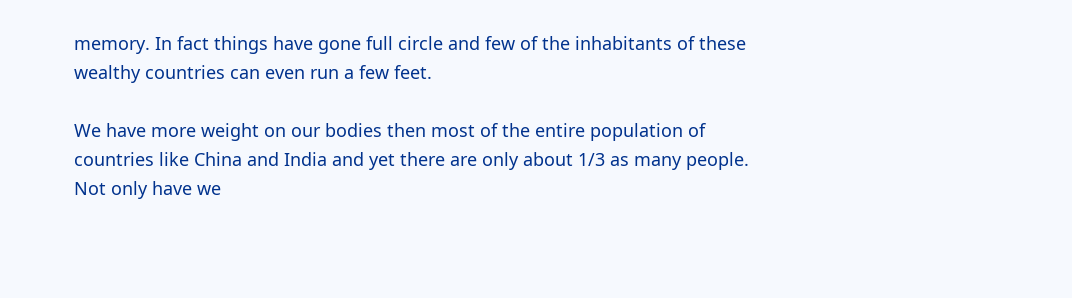memory. In fact things have gone full circle and few of the inhabitants of these wealthy countries can even run a few feet.

We have more weight on our bodies then most of the entire population of countries like China and India and yet there are only about 1/3 as many people. Not only have we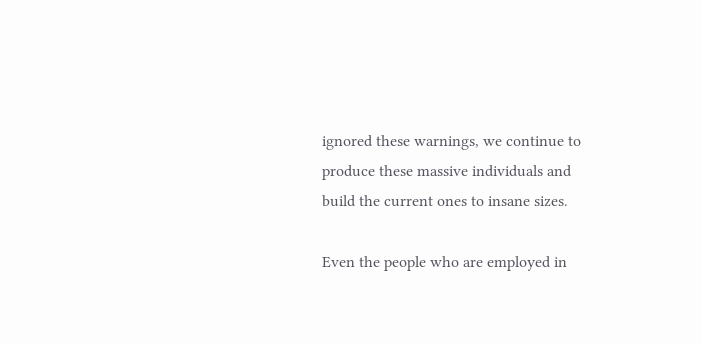ignored these warnings, we continue to produce these massive individuals and build the current ones to insane sizes.

Even the people who are employed in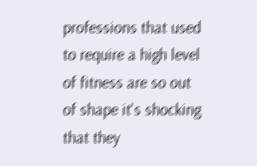professions that used to require a high level of fitness are so out of shape it's shocking that they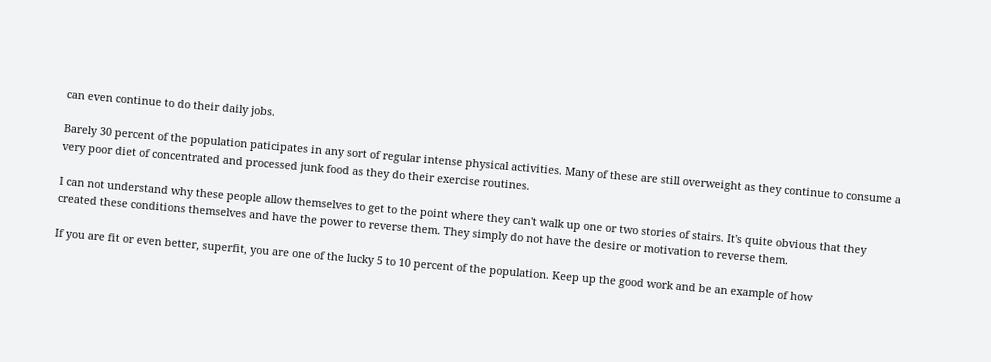can even continue to do their daily jobs.

Barely 30 percent of the population paticipates in any sort of regular intense physical activities. Many of these are still overweight as they continue to consume a very poor diet of concentrated and processed junk food as they do their exercise routines.

I can not understand why these people allow themselves to get to the point where they can't walk up one or two stories of stairs. It's quite obvious that they created these conditions themselves and have the power to reverse them. They simply do not have the desire or motivation to reverse them.

If you are fit or even better, superfit, you are one of the lucky 5 to 10 percent of the population. Keep up the good work and be an example of how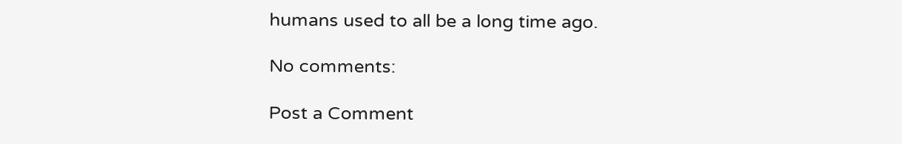humans used to all be a long time ago.

No comments:

Post a Comment